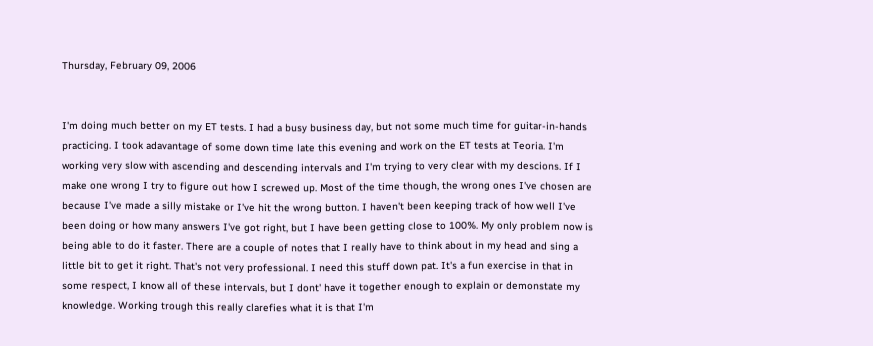Thursday, February 09, 2006


I'm doing much better on my ET tests. I had a busy business day, but not some much time for guitar-in-hands practicing. I took adavantage of some down time late this evening and work on the ET tests at Teoria. I'm working very slow with ascending and descending intervals and I'm trying to very clear with my descions. If I make one wrong I try to figure out how I screwed up. Most of the time though, the wrong ones I've chosen are because I've made a silly mistake or I've hit the wrong button. I haven't been keeping track of how well I've been doing or how many answers I've got right, but I have been getting close to 100%. My only problem now is being able to do it faster. There are a couple of notes that I really have to think about in my head and sing a little bit to get it right. That's not very professional. I need this stuff down pat. It's a fun exercise in that in some respect, I know all of these intervals, but I dont' have it together enough to explain or demonstate my knowledge. Working trough this really clarefies what it is that I'm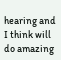hearing and I think will do amazing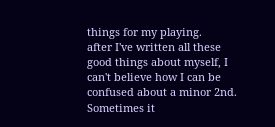things for my playing.
after I've written all these good things about myself, I can't believe how I can be confused about a minor 2nd. Sometimes it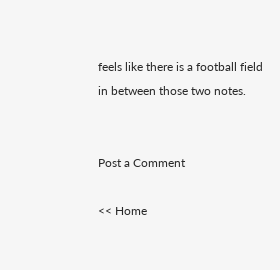feels like there is a football field in between those two notes.


Post a Comment

<< Home